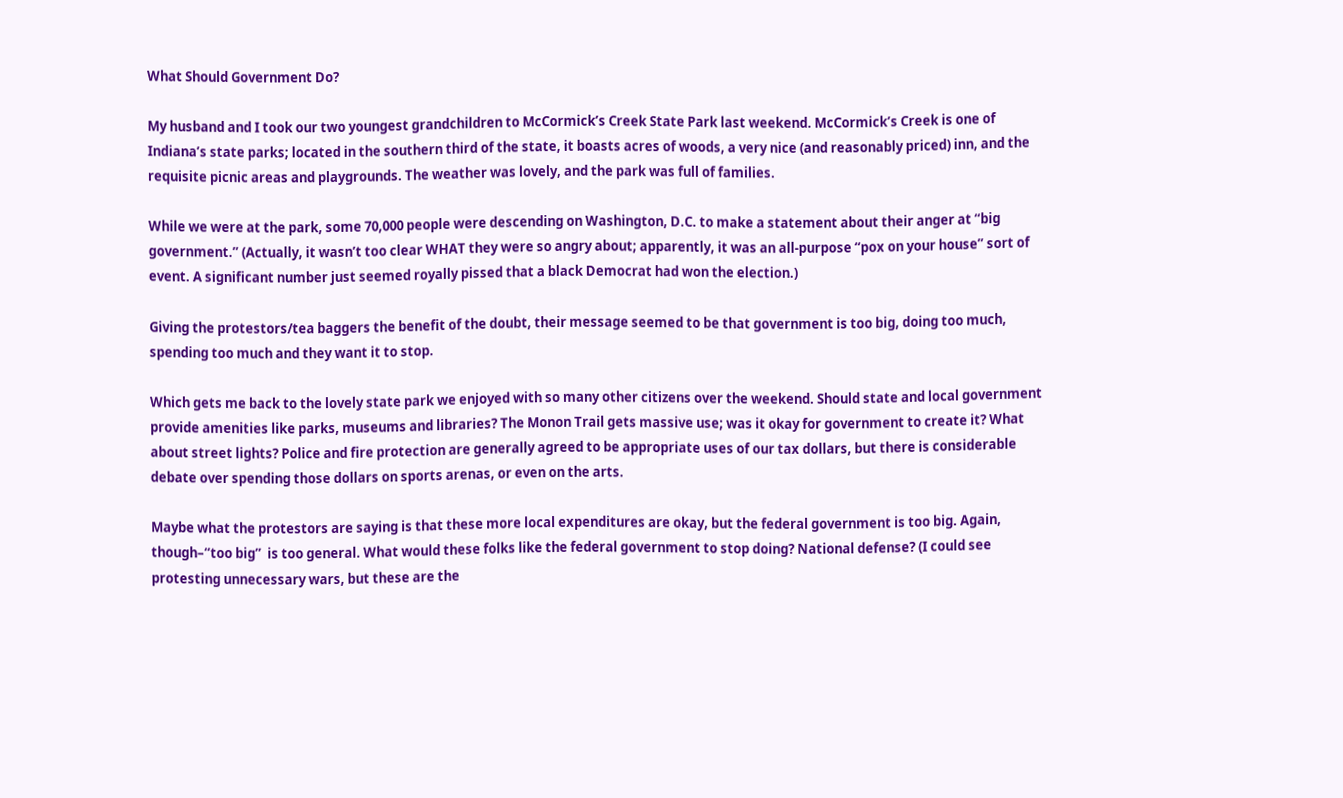What Should Government Do?

My husband and I took our two youngest grandchildren to McCormick’s Creek State Park last weekend. McCormick’s Creek is one of Indiana’s state parks; located in the southern third of the state, it boasts acres of woods, a very nice (and reasonably priced) inn, and the requisite picnic areas and playgrounds. The weather was lovely, and the park was full of families.

While we were at the park, some 70,000 people were descending on Washington, D.C. to make a statement about their anger at “big government.” (Actually, it wasn’t too clear WHAT they were so angry about; apparently, it was an all-purpose “pox on your house” sort of event. A significant number just seemed royally pissed that a black Democrat had won the election.)

Giving the protestors/tea baggers the benefit of the doubt, their message seemed to be that government is too big, doing too much, spending too much and they want it to stop.

Which gets me back to the lovely state park we enjoyed with so many other citizens over the weekend. Should state and local government provide amenities like parks, museums and libraries? The Monon Trail gets massive use; was it okay for government to create it? What about street lights? Police and fire protection are generally agreed to be appropriate uses of our tax dollars, but there is considerable debate over spending those dollars on sports arenas, or even on the arts.

Maybe what the protestors are saying is that these more local expenditures are okay, but the federal government is too big. Again, though–“too big”  is too general. What would these folks like the federal government to stop doing? National defense? (I could see protesting unnecessary wars, but these are the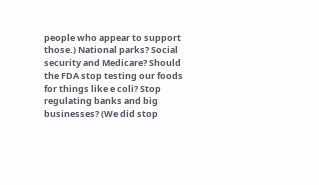people who appear to support those.) National parks? Social security and Medicare? Should the FDA stop testing our foods for things like e coli? Stop regulating banks and big businesses? (We did stop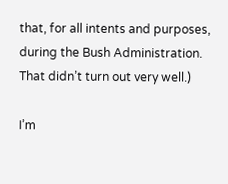that, for all intents and purposes, during the Bush Administration. That didn’t turn out very well.)

I’m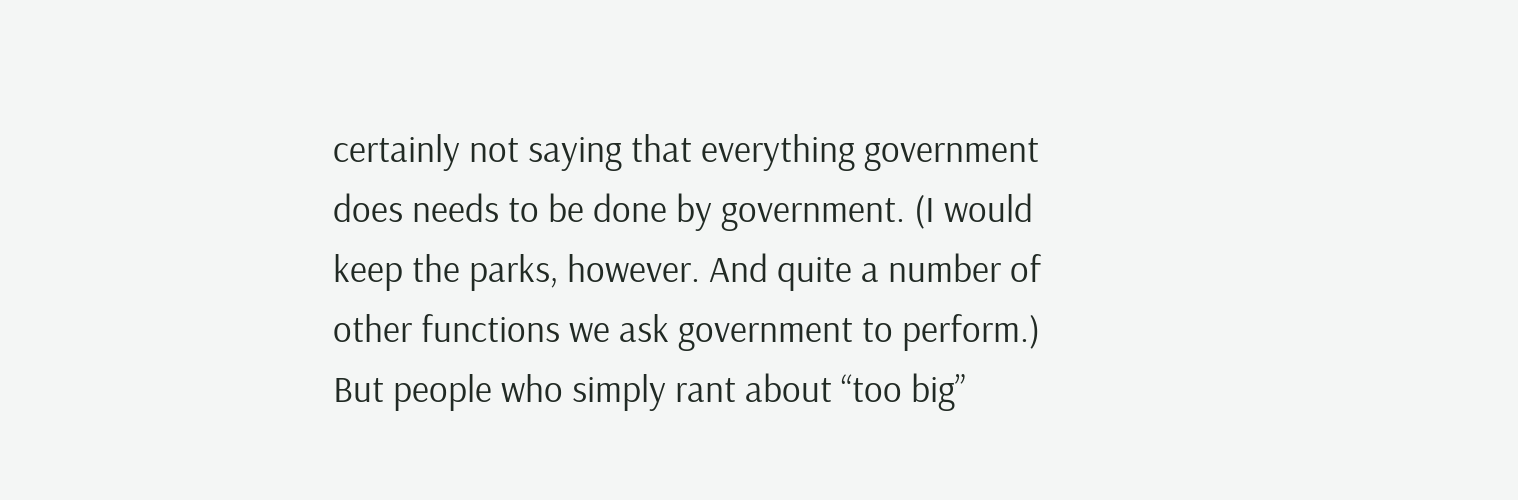certainly not saying that everything government does needs to be done by government. (I would keep the parks, however. And quite a number of other functions we ask government to perform.) But people who simply rant about “too big”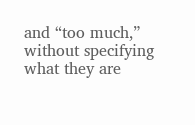and “too much,” without specifying what they are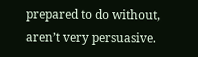prepared to do without, aren’t very persuasive.